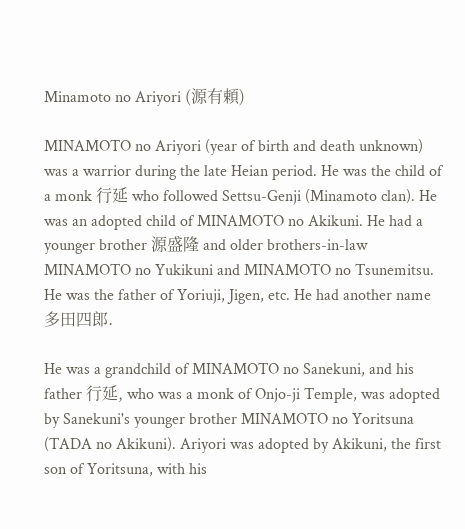Minamoto no Ariyori (源有頼)

MINAMOTO no Ariyori (year of birth and death unknown) was a warrior during the late Heian period. He was the child of a monk 行延 who followed Settsu-Genji (Minamoto clan). He was an adopted child of MINAMOTO no Akikuni. He had a younger brother 源盛隆 and older brothers-in-law MINAMOTO no Yukikuni and MINAMOTO no Tsunemitsu. He was the father of Yoriuji, Jigen, etc. He had another name 多田四郎.

He was a grandchild of MINAMOTO no Sanekuni, and his father 行延, who was a monk of Onjo-ji Temple, was adopted by Sanekuni's younger brother MINAMOTO no Yoritsuna (TADA no Akikuni). Ariyori was adopted by Akikuni, the first son of Yoritsuna, with his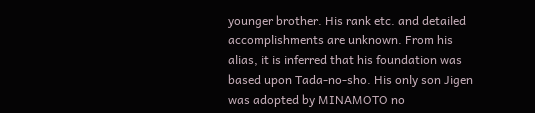younger brother. His rank etc. and detailed accomplishments are unknown. From his alias, it is inferred that his foundation was based upon Tada-no-sho. His only son Jigen was adopted by MINAMOTO no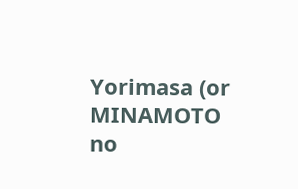Yorimasa (or MINAMOTO no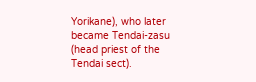Yorikane), who later became Tendai-zasu (head priest of the Tendai sect).